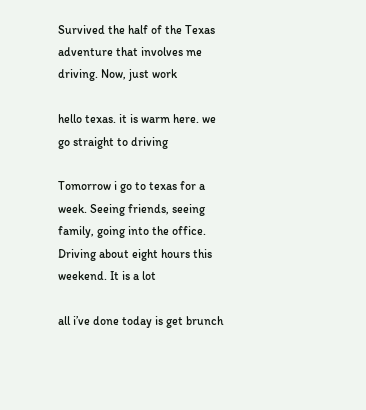Survived the half of the Texas adventure that involves me driving. Now, just work

hello texas. it is warm here. we go straight to driving

Tomorrow i go to texas for a week. Seeing friends, seeing family, going into the office. Driving about eight hours this weekend. It is a lot

all i’ve done today is get brunch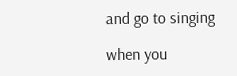and go to singing

when you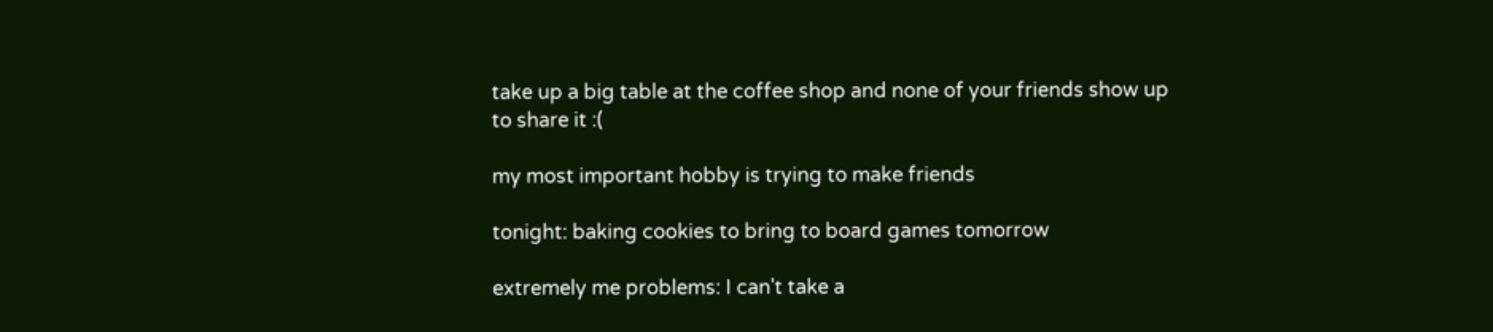take up a big table at the coffee shop and none of your friends show up to share it :(

my most important hobby is trying to make friends

tonight: baking cookies to bring to board games tomorrow

extremely me problems: I can't take a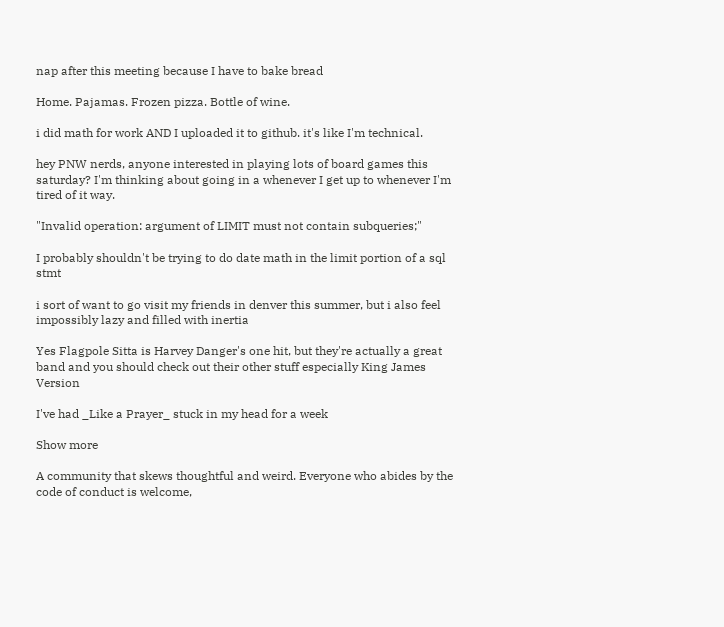nap after this meeting because I have to bake bread

Home. Pajamas. Frozen pizza. Bottle of wine.

i did math for work AND I uploaded it to github. it's like I'm technical.

hey PNW nerds, anyone interested in playing lots of board games this saturday? I'm thinking about going in a whenever I get up to whenever I'm tired of it way.

"Invalid operation: argument of LIMIT must not contain subqueries;"

I probably shouldn't be trying to do date math in the limit portion of a sql stmt

i sort of want to go visit my friends in denver this summer, but i also feel impossibly lazy and filled with inertia

Yes Flagpole Sitta is Harvey Danger's one hit, but they're actually a great band and you should check out their other stuff especially King James Version

I've had _Like a Prayer_ stuck in my head for a week

Show more

A community that skews thoughtful and weird. Everyone who abides by the code of conduct is welcome,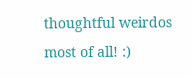thoughtful weirdos most of all! :)